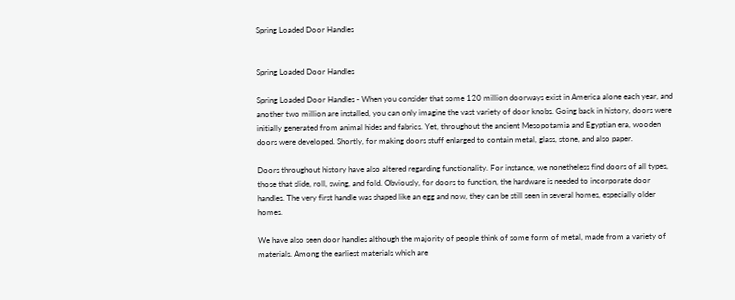Spring Loaded Door Handles


Spring Loaded Door Handles

Spring Loaded Door Handles - When you consider that some 120 million doorways exist in America alone each year, and another two million are installed, you can only imagine the vast variety of door knobs. Going back in history, doors were initially generated from animal hides and fabrics. Yet, throughout the ancient Mesopotamia and Egyptian era, wooden doors were developed. Shortly, for making doors stuff enlarged to contain metal, glass, stone, and also paper.

Doors throughout history have also altered regarding functionality. For instance, we nonetheless find doors of all types, those that slide, roll, swing, and fold. Obviously, for doors to function, the hardware is needed to incorporate door handles. The very first handle was shaped like an egg and now, they can be still seen in several homes, especially older homes.

We have also seen door handles although the majority of people think of some form of metal, made from a variety of materials. Among the earliest materials which are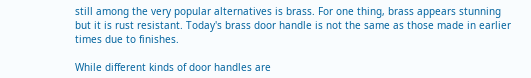still among the very popular alternatives is brass. For one thing, brass appears stunning but it is rust resistant. Today's brass door handle is not the same as those made in earlier times due to finishes.

While different kinds of door handles are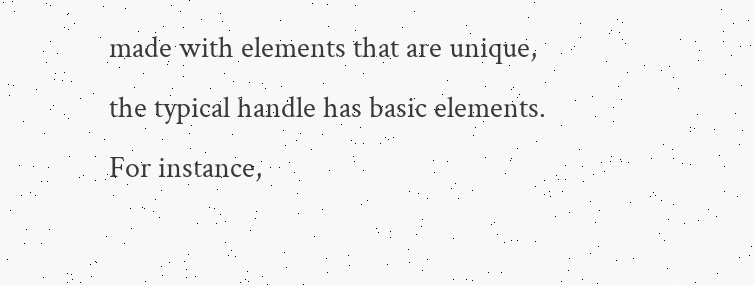made with elements that are unique, the typical handle has basic elements. For instance,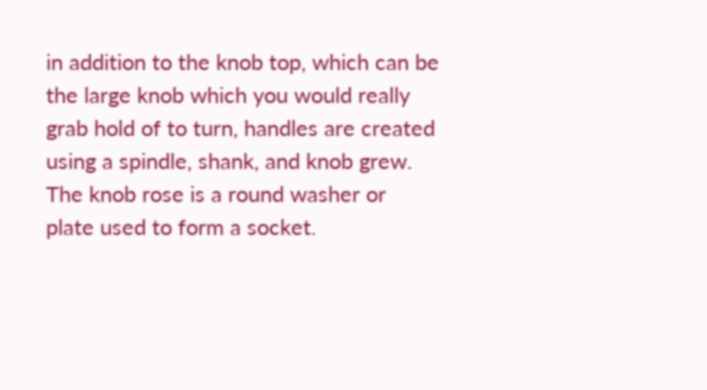in addition to the knob top, which can be the large knob which you would really grab hold of to turn, handles are created using a spindle, shank, and knob grew. The knob rose is a round washer or plate used to form a socket.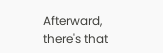Afterward, there's that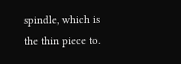spindle, which is the thin piece to.